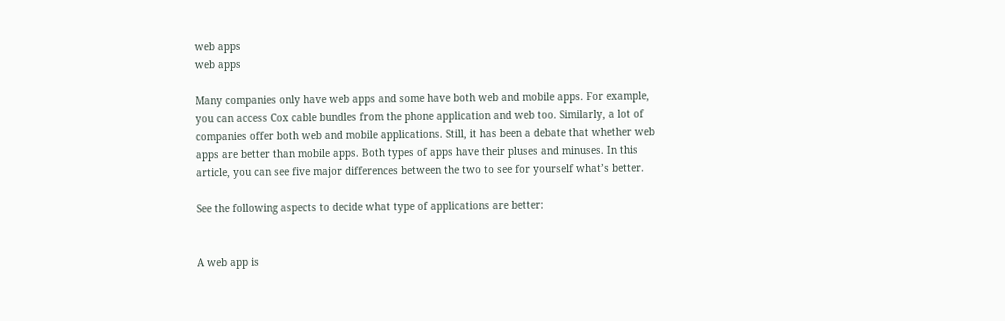web apps
web apps

Many companies only have web apps and some have both web and mobile apps. For example, you can access Cox cable bundles from the phone application and web too. Similarly, a lot of companies offer both web and mobile applications. Still, it has been a debate that whether web apps are better than mobile apps. Both types of apps have their pluses and minuses. In this article, you can see five major differences between the two to see for yourself what’s better.

See the following aspects to decide what type of applications are better:


A web app is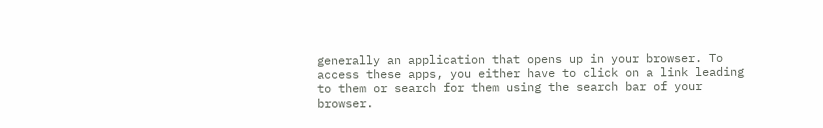generally an application that opens up in your browser. To access these apps, you either have to click on a link leading to them or search for them using the search bar of your browser.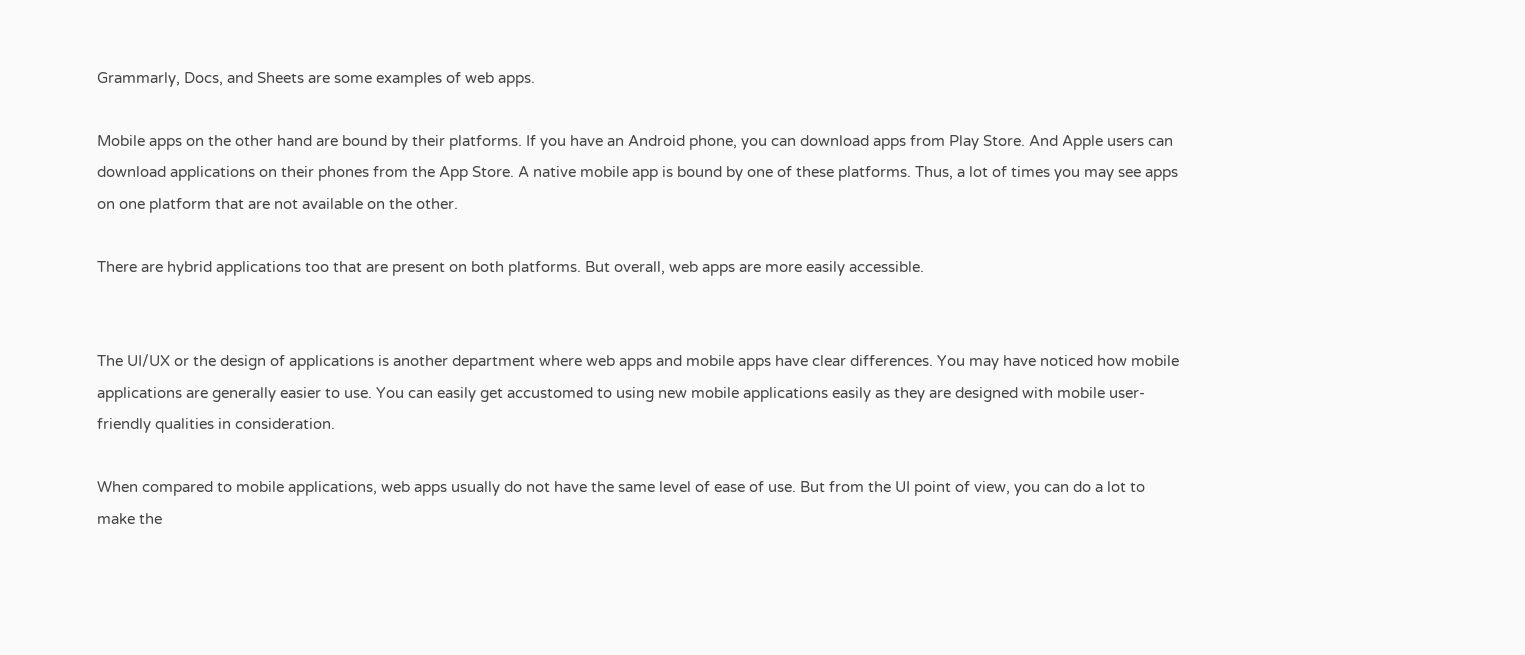Grammarly, Docs, and Sheets are some examples of web apps.

Mobile apps on the other hand are bound by their platforms. If you have an Android phone, you can download apps from Play Store. And Apple users can download applications on their phones from the App Store. A native mobile app is bound by one of these platforms. Thus, a lot of times you may see apps on one platform that are not available on the other.

There are hybrid applications too that are present on both platforms. But overall, web apps are more easily accessible.


The UI/UX or the design of applications is another department where web apps and mobile apps have clear differences. You may have noticed how mobile applications are generally easier to use. You can easily get accustomed to using new mobile applications easily as they are designed with mobile user-friendly qualities in consideration.

When compared to mobile applications, web apps usually do not have the same level of ease of use. But from the UI point of view, you can do a lot to make the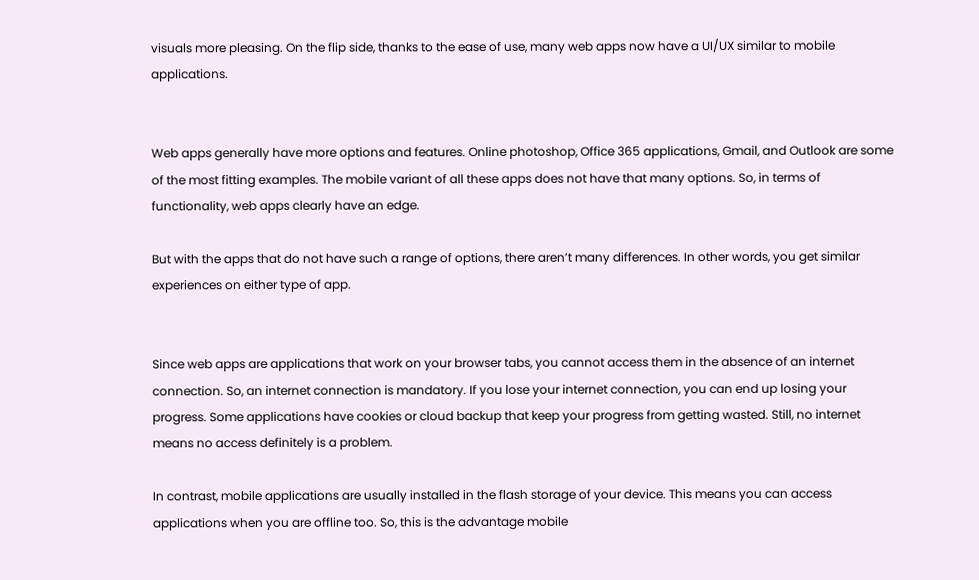visuals more pleasing. On the flip side, thanks to the ease of use, many web apps now have a UI/UX similar to mobile applications.


Web apps generally have more options and features. Online photoshop, Office 365 applications, Gmail, and Outlook are some of the most fitting examples. The mobile variant of all these apps does not have that many options. So, in terms of functionality, web apps clearly have an edge.

But with the apps that do not have such a range of options, there aren’t many differences. In other words, you get similar experiences on either type of app.


Since web apps are applications that work on your browser tabs, you cannot access them in the absence of an internet connection. So, an internet connection is mandatory. If you lose your internet connection, you can end up losing your progress. Some applications have cookies or cloud backup that keep your progress from getting wasted. Still, no internet means no access definitely is a problem.

In contrast, mobile applications are usually installed in the flash storage of your device. This means you can access applications when you are offline too. So, this is the advantage mobile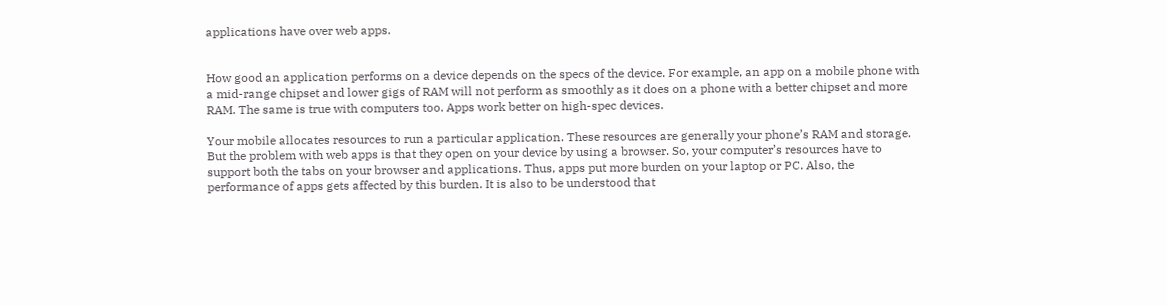applications have over web apps.


How good an application performs on a device depends on the specs of the device. For example, an app on a mobile phone with a mid-range chipset and lower gigs of RAM will not perform as smoothly as it does on a phone with a better chipset and more RAM. The same is true with computers too. Apps work better on high-spec devices.

Your mobile allocates resources to run a particular application. These resources are generally your phone’s RAM and storage. But the problem with web apps is that they open on your device by using a browser. So, your computer’s resources have to support both the tabs on your browser and applications. Thus, apps put more burden on your laptop or PC. Also, the performance of apps gets affected by this burden. It is also to be understood that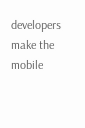developers make the mobile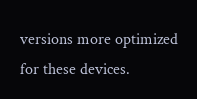versions more optimized for these devices.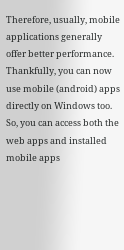Therefore, usually, mobile applications generally offer better performance. Thankfully, you can now use mobile (android) apps directly on Windows too. So, you can access both the web apps and installed mobile apps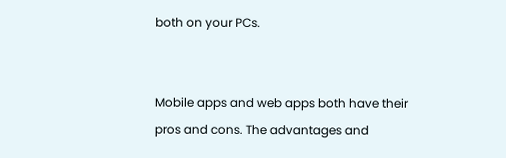both on your PCs.


Mobile apps and web apps both have their pros and cons. The advantages and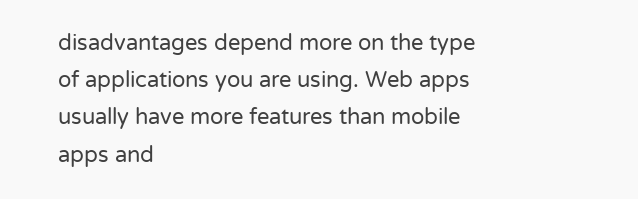disadvantages depend more on the type of applications you are using. Web apps usually have more features than mobile apps and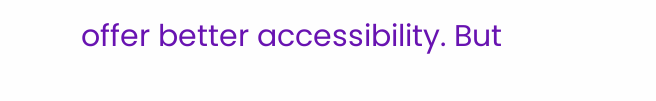offer better accessibility. But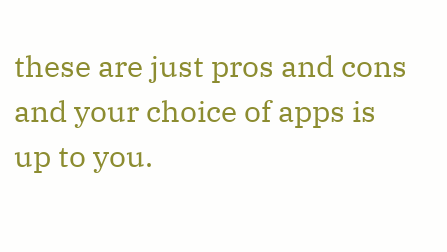these are just pros and cons and your choice of apps is up to you.